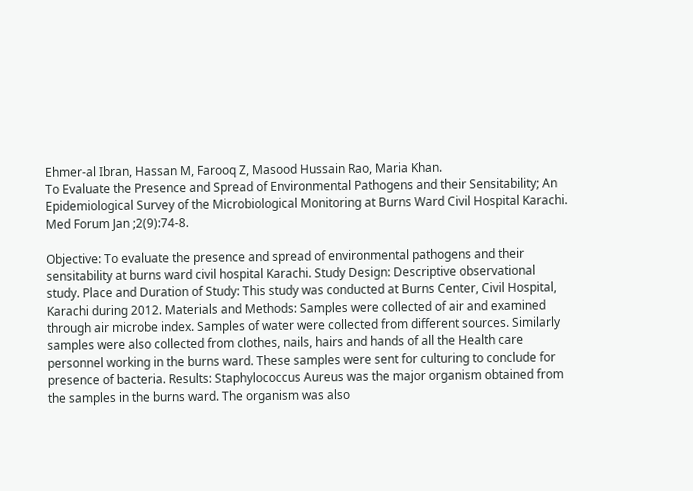Ehmer-al Ibran, Hassan M, Farooq Z, Masood Hussain Rao, Maria Khan.
To Evaluate the Presence and Spread of Environmental Pathogens and their Sensitability; An Epidemiological Survey of the Microbiological Monitoring at Burns Ward Civil Hospital Karachi.
Med Forum Jan ;2(9):74-8.

Objective: To evaluate the presence and spread of environmental pathogens and their sensitability at burns ward civil hospital Karachi. Study Design: Descriptive observational study. Place and Duration of Study: This study was conducted at Burns Center, Civil Hospital, Karachi during 2012. Materials and Methods: Samples were collected of air and examined through air microbe index. Samples of water were collected from different sources. Similarly samples were also collected from clothes, nails, hairs and hands of all the Health care personnel working in the burns ward. These samples were sent for culturing to conclude for presence of bacteria. Results: Staphylococcus Aureus was the major organism obtained from the samples in the burns ward. The organism was also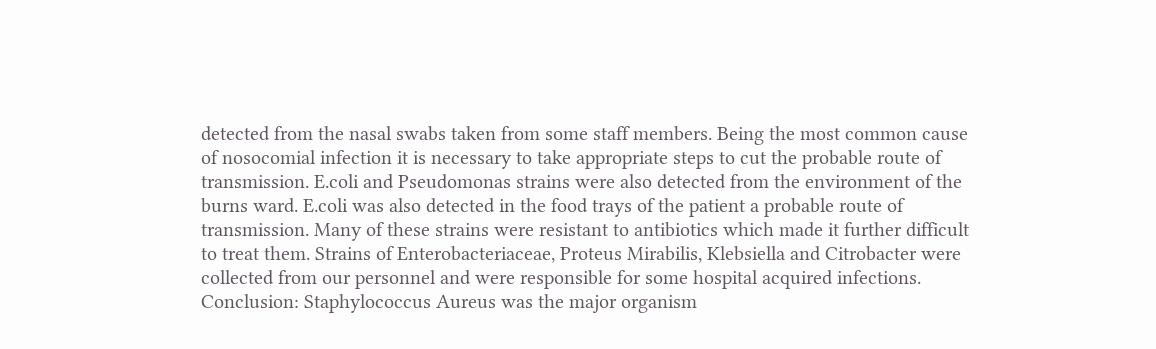detected from the nasal swabs taken from some staff members. Being the most common cause of nosocomial infection it is necessary to take appropriate steps to cut the probable route of transmission. E.coli and Pseudomonas strains were also detected from the environment of the burns ward. E.coli was also detected in the food trays of the patient a probable route of transmission. Many of these strains were resistant to antibiotics which made it further difficult to treat them. Strains of Enterobacteriaceae, Proteus Mirabilis, Klebsiella and Citrobacter were collected from our personnel and were responsible for some hospital acquired infections. Conclusion: Staphylococcus Aureus was the major organism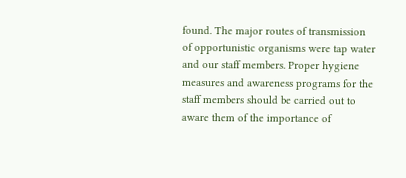found. The major routes of transmission of opportunistic organisms were tap water and our staff members. Proper hygiene measures and awareness programs for the staff members should be carried out to aware them of the importance of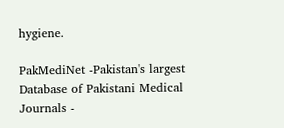hygiene.

PakMediNet -Pakistan's largest Database of Pakistani Medical Journals -